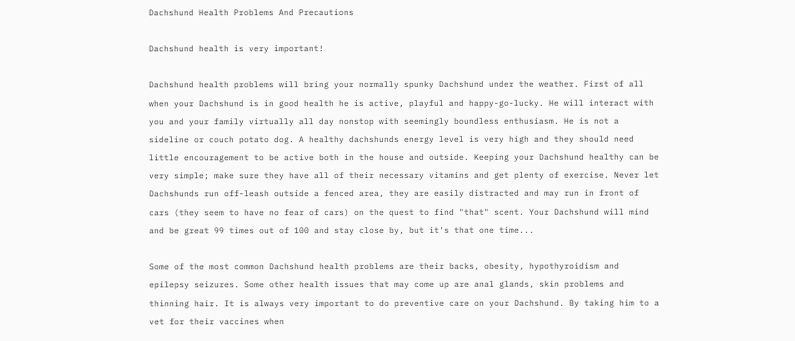Dachshund Health Problems And Precautions

Dachshund health is very important!

Dachshund health problems will bring your normally spunky Dachshund under the weather. First of all when your Dachshund is in good health he is active, playful and happy-go-lucky. He will interact with you and your family virtually all day nonstop with seemingly boundless enthusiasm. He is not a sideline or couch potato dog. A healthy dachshunds energy level is very high and they should need little encouragement to be active both in the house and outside. Keeping your Dachshund healthy can be very simple; make sure they have all of their necessary vitamins and get plenty of exercise. Never let Dachshunds run off-leash outside a fenced area, they are easily distracted and may run in front of cars (they seem to have no fear of cars) on the quest to find "that" scent. Your Dachshund will mind and be great 99 times out of 100 and stay close by, but it's that one time...

Some of the most common Dachshund health problems are their backs, obesity, hypothyroidism and epilepsy seizures. Some other health issues that may come up are anal glands, skin problems and thinning hair. It is always very important to do preventive care on your Dachshund. By taking him to a vet for their vaccines when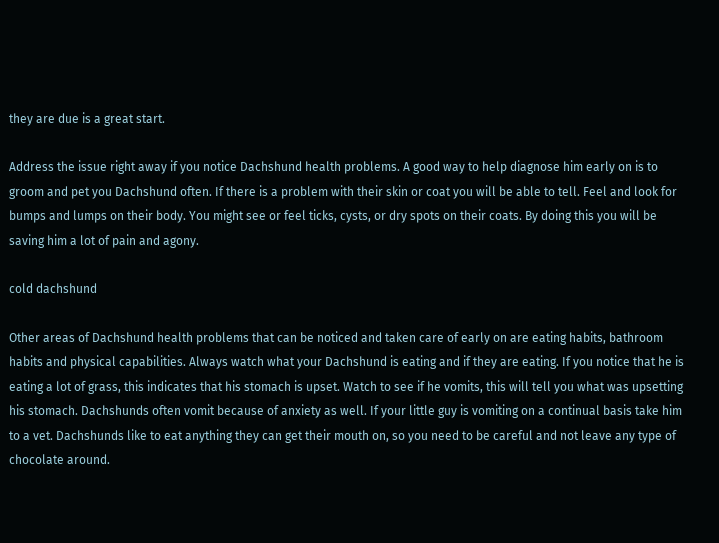they are due is a great start.

Address the issue right away if you notice Dachshund health problems. A good way to help diagnose him early on is to groom and pet you Dachshund often. If there is a problem with their skin or coat you will be able to tell. Feel and look for bumps and lumps on their body. You might see or feel ticks, cysts, or dry spots on their coats. By doing this you will be saving him a lot of pain and agony.

cold dachshund

Other areas of Dachshund health problems that can be noticed and taken care of early on are eating habits, bathroom habits and physical capabilities. Always watch what your Dachshund is eating and if they are eating. If you notice that he is eating a lot of grass, this indicates that his stomach is upset. Watch to see if he vomits, this will tell you what was upsetting his stomach. Dachshunds often vomit because of anxiety as well. If your little guy is vomiting on a continual basis take him to a vet. Dachshunds like to eat anything they can get their mouth on, so you need to be careful and not leave any type of chocolate around.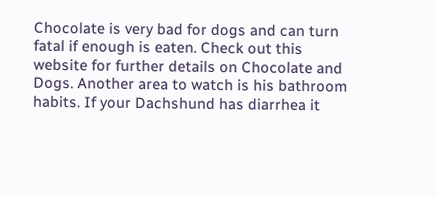Chocolate is very bad for dogs and can turn fatal if enough is eaten. Check out this website for further details on Chocolate and Dogs. Another area to watch is his bathroom habits. If your Dachshund has diarrhea it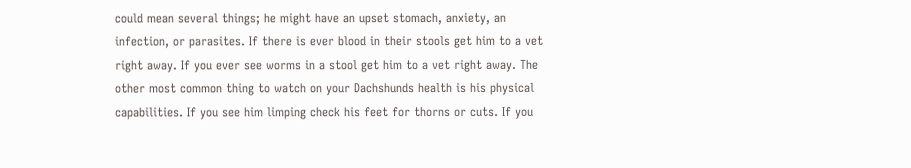could mean several things; he might have an upset stomach, anxiety, an infection, or parasites. If there is ever blood in their stools get him to a vet right away. If you ever see worms in a stool get him to a vet right away. The other most common thing to watch on your Dachshunds health is his physical capabilities. If you see him limping check his feet for thorns or cuts. If you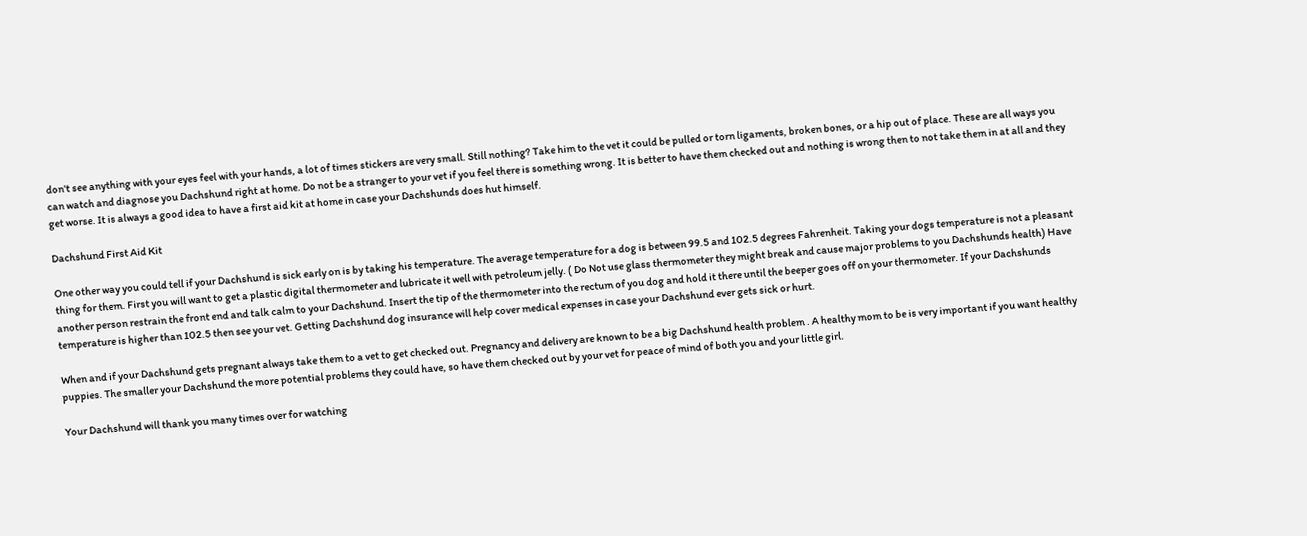don't see anything with your eyes feel with your hands, a lot of times stickers are very small. Still nothing? Take him to the vet it could be pulled or torn ligaments, broken bones, or a hip out of place. These are all ways you can watch and diagnose you Dachshund right at home. Do not be a stranger to your vet if you feel there is something wrong. It is better to have them checked out and nothing is wrong then to not take them in at all and they get worse. It is always a good idea to have a first aid kit at home in case your Dachshunds does hut himself.

Dachshund First Aid Kit

One other way you could tell if your Dachshund is sick early on is by taking his temperature. The average temperature for a dog is between 99.5 and 102.5 degrees Fahrenheit. Taking your dogs temperature is not a pleasant thing for them. First you will want to get a plastic digital thermometer and lubricate it well with petroleum jelly. ( Do Not use glass thermometer they might break and cause major problems to you Dachshunds health) Have another person restrain the front end and talk calm to your Dachshund. Insert the tip of the thermometer into the rectum of you dog and hold it there until the beeper goes off on your thermometer. If your Dachshunds temperature is higher than 102.5 then see your vet. Getting Dachshund dog insurance will help cover medical expenses in case your Dachshund ever gets sick or hurt.

When and if your Dachshund gets pregnant always take them to a vet to get checked out. Pregnancy and delivery are known to be a big Dachshund health problem . A healthy mom to be is very important if you want healthy puppies. The smaller your Dachshund the more potential problems they could have, so have them checked out by your vet for peace of mind of both you and your little girl.

Your Dachshund will thank you many times over for watching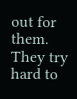out for them. They try hard to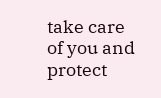take care of you and protect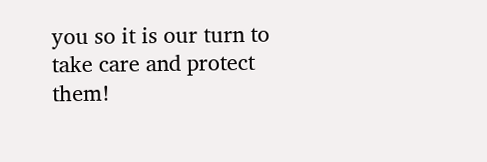you so it is our turn to take care and protect them!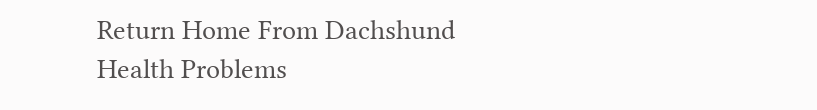Return Home From Dachshund Health Problems